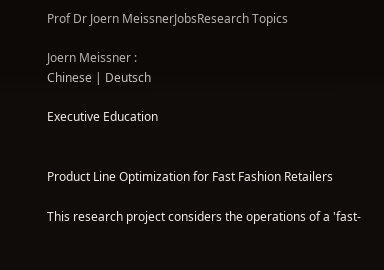Prof Dr Joern MeissnerJobsResearch Topics

Joern Meissner :
Chinese | Deutsch

Executive Education


Product Line Optimization for Fast Fashion Retailers

This research project considers the operations of a 'fast-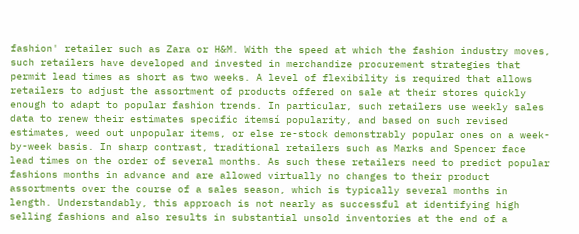fashion' retailer such as Zara or H&M. With the speed at which the fashion industry moves, such retailers have developed and invested in merchandize procurement strategies that permit lead times as short as two weeks. A level of flexibility is required that allows retailers to adjust the assortment of products offered on sale at their stores quickly enough to adapt to popular fashion trends. In particular, such retailers use weekly sales data to renew their estimates specific itemsí popularity, and based on such revised estimates, weed out unpopular items, or else re-stock demonstrably popular ones on a week-by-week basis. In sharp contrast, traditional retailers such as Marks and Spencer face lead times on the order of several months. As such these retailers need to predict popular fashions months in advance and are allowed virtually no changes to their product assortments over the course of a sales season, which is typically several months in length. Understandably, this approach is not nearly as successful at identifying high selling fashions and also results in substantial unsold inventories at the end of a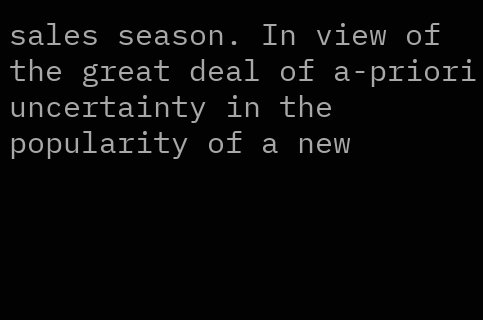sales season. In view of the great deal of a-priori uncertainty in the popularity of a new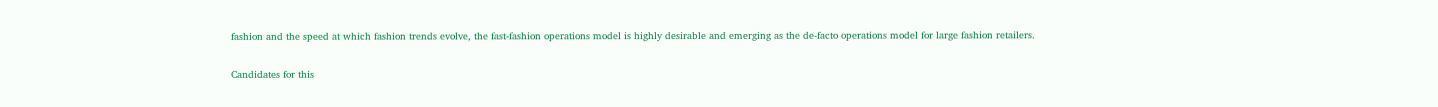fashion and the speed at which fashion trends evolve, the fast-fashion operations model is highly desirable and emerging as the de-facto operations model for large fashion retailers.

Candidates for this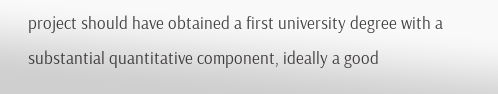project should have obtained a first university degree with a substantial quantitative component, ideally a good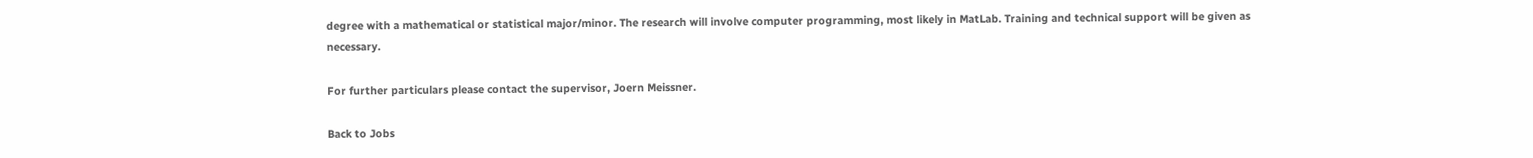degree with a mathematical or statistical major/minor. The research will involve computer programming, most likely in MatLab. Training and technical support will be given as necessary.

For further particulars please contact the supervisor, Joern Meissner.

Back to Jobs